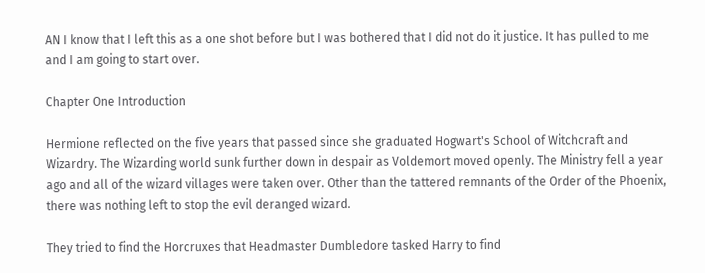AN I know that I left this as a one shot before but I was bothered that I did not do it justice. It has pulled to me and I am going to start over.

Chapter One Introduction

Hermione reflected on the five years that passed since she graduated Hogwart's School of Witchcraft and Wizardry. The Wizarding world sunk further down in despair as Voldemort moved openly. The Ministry fell a year ago and all of the wizard villages were taken over. Other than the tattered remnants of the Order of the Phoenix, there was nothing left to stop the evil deranged wizard.

They tried to find the Horcruxes that Headmaster Dumbledore tasked Harry to find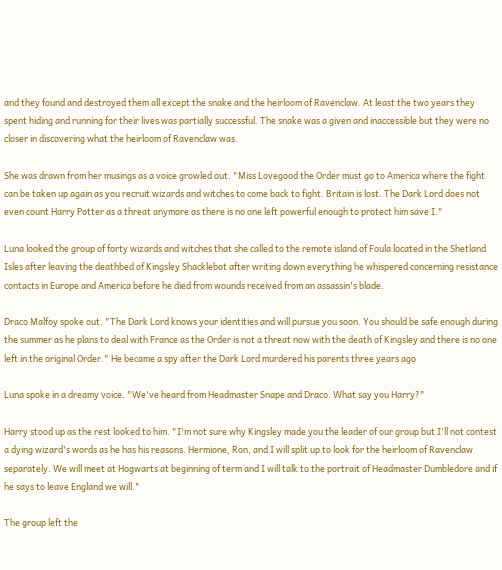and they found and destroyed them all except the snake and the heirloom of Ravenclaw. At least the two years they spent hiding and running for their lives was partially successful. The snake was a given and inaccessible but they were no closer in discovering what the heirloom of Ravenclaw was.

She was drawn from her musings as a voice growled out. "Miss Lovegood the Order must go to America where the fight can be taken up again as you recruit wizards and witches to come back to fight. Britain is lost. The Dark Lord does not even count Harry Potter as a threat anymore as there is no one left powerful enough to protect him save I."

Luna looked the group of forty wizards and witches that she called to the remote island of Foula located in the Shetland Isles after leaving the deathbed of Kingsley Shacklebot after writing down everything he whispered concerning resistance contacts in Europe and America before he died from wounds received from an assassin's blade.

Draco Malfoy spoke out. "The Dark Lord knows your identities and will pursue you soon. You should be safe enough during the summer as he plans to deal with France as the Order is not a threat now with the death of Kingsley and there is no one left in the original Order." He became a spy after the Dark Lord murdered his parents three years ago

Luna spoke in a dreamy voice. "We've heard from Headmaster Snape and Draco. What say you Harry?"

Harry stood up as the rest looked to him. "I'm not sure why Kingsley made you the leader of our group but I'll not contest a dying wizard's words as he has his reasons. Hermione, Ron, and I will split up to look for the heirloom of Ravenclaw separately. We will meet at Hogwarts at beginning of term and I will talk to the portrait of Headmaster Dumbledore and if he says to leave England we will."

The group left the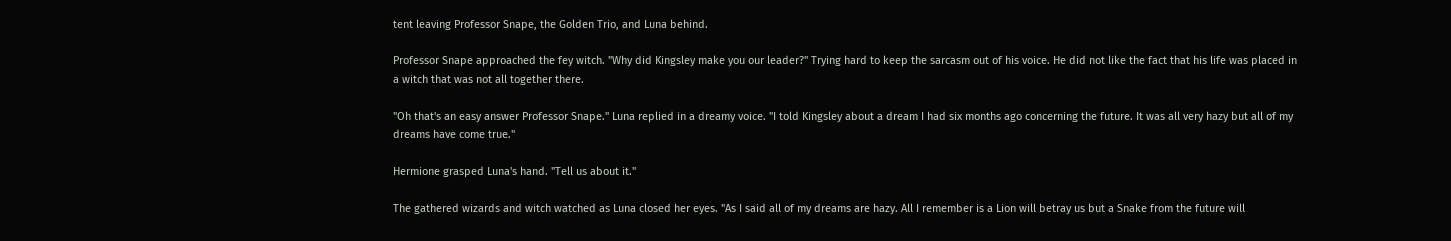tent leaving Professor Snape, the Golden Trio, and Luna behind.

Professor Snape approached the fey witch. "Why did Kingsley make you our leader?" Trying hard to keep the sarcasm out of his voice. He did not like the fact that his life was placed in a witch that was not all together there.

"Oh that's an easy answer Professor Snape." Luna replied in a dreamy voice. "I told Kingsley about a dream I had six months ago concerning the future. It was all very hazy but all of my dreams have come true."

Hermione grasped Luna's hand. "Tell us about it."

The gathered wizards and witch watched as Luna closed her eyes. "As I said all of my dreams are hazy. All I remember is a Lion will betray us but a Snake from the future will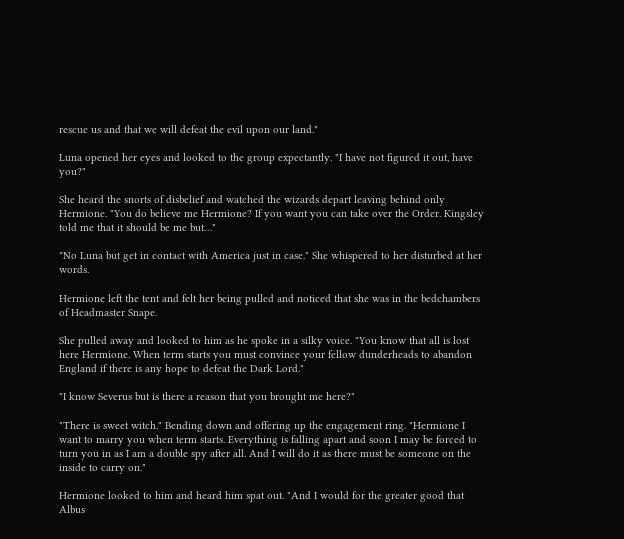rescue us and that we will defeat the evil upon our land."

Luna opened her eyes and looked to the group expectantly. "I have not figured it out, have you?"

She heard the snorts of disbelief and watched the wizards depart leaving behind only Hermione. "You do believe me Hermione? If you want you can take over the Order. Kingsley told me that it should be me but…"

"No Luna but get in contact with America just in case." She whispered to her disturbed at her words.

Hermione left the tent and felt her being pulled and noticed that she was in the bedchambers of Headmaster Snape.

She pulled away and looked to him as he spoke in a silky voice. "You know that all is lost here Hermione. When term starts you must convince your fellow dunderheads to abandon England if there is any hope to defeat the Dark Lord."

"I know Severus but is there a reason that you brought me here?"

"There is sweet witch." Bending down and offering up the engagement ring. "Hermione I want to marry you when term starts. Everything is falling apart and soon I may be forced to turn you in as I am a double spy after all. And I will do it as there must be someone on the inside to carry on."

Hermione looked to him and heard him spat out. "And I would for the greater good that Albus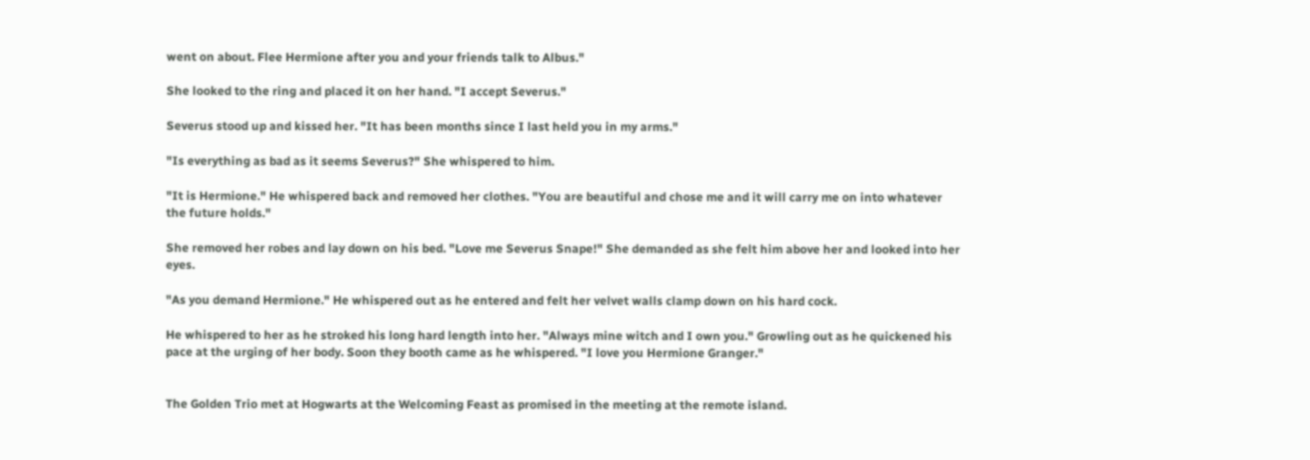went on about. Flee Hermione after you and your friends talk to Albus."

She looked to the ring and placed it on her hand. "I accept Severus."

Severus stood up and kissed her. "It has been months since I last held you in my arms."

"Is everything as bad as it seems Severus?" She whispered to him.

"It is Hermione." He whispered back and removed her clothes. "You are beautiful and chose me and it will carry me on into whatever the future holds."

She removed her robes and lay down on his bed. "Love me Severus Snape!" She demanded as she felt him above her and looked into her eyes.

"As you demand Hermione." He whispered out as he entered and felt her velvet walls clamp down on his hard cock.

He whispered to her as he stroked his long hard length into her. "Always mine witch and I own you." Growling out as he quickened his pace at the urging of her body. Soon they booth came as he whispered. "I love you Hermione Granger."


The Golden Trio met at Hogwarts at the Welcoming Feast as promised in the meeting at the remote island.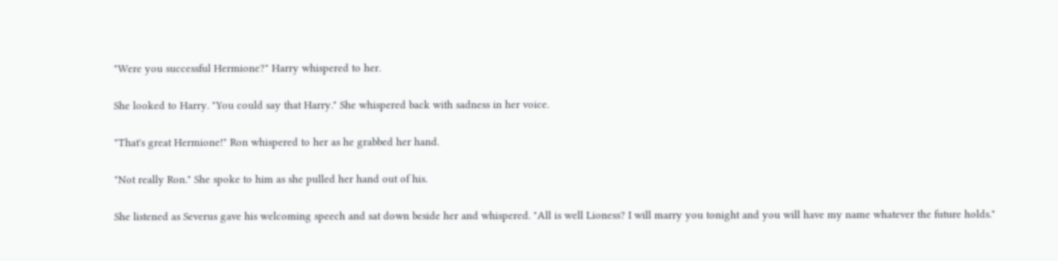"Were you successful Hermione?" Harry whispered to her.

She looked to Harry. "You could say that Harry." She whispered back with sadness in her voice.

"That's great Hermione!" Ron whispered to her as he grabbed her hand.

"Not really Ron." She spoke to him as she pulled her hand out of his.

She listened as Severus gave his welcoming speech and sat down beside her and whispered. "All is well Lioness? I will marry you tonight and you will have my name whatever the future holds."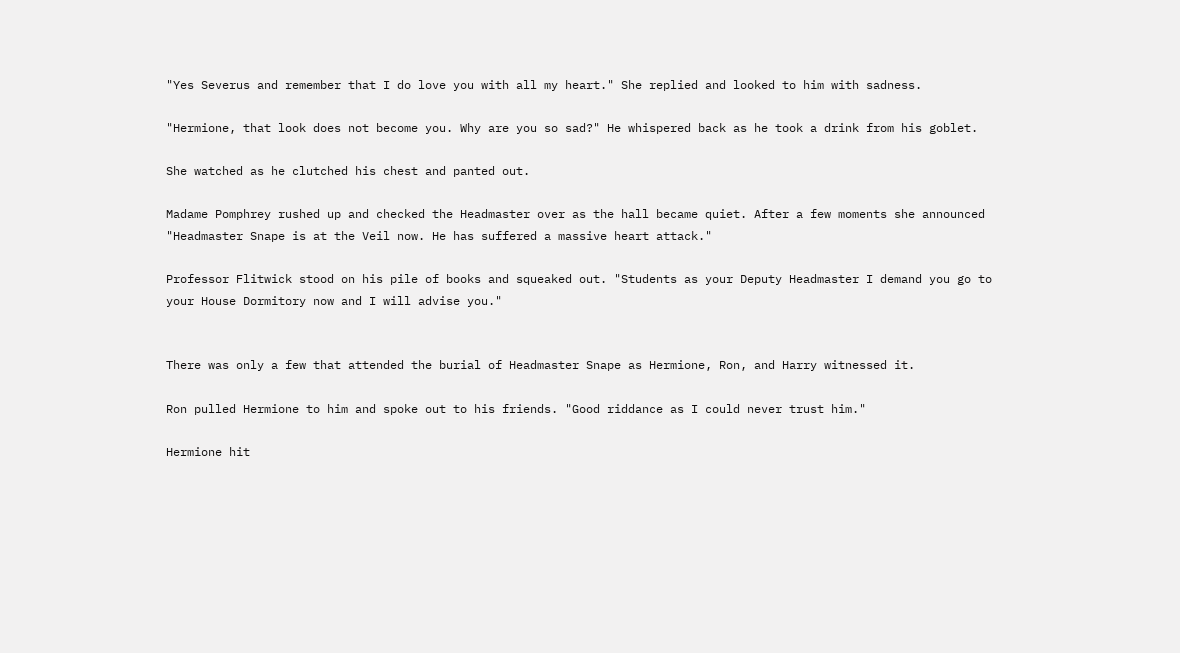"Yes Severus and remember that I do love you with all my heart." She replied and looked to him with sadness.

"Hermione, that look does not become you. Why are you so sad?" He whispered back as he took a drink from his goblet.

She watched as he clutched his chest and panted out.

Madame Pomphrey rushed up and checked the Headmaster over as the hall became quiet. After a few moments she announced "Headmaster Snape is at the Veil now. He has suffered a massive heart attack."

Professor Flitwick stood on his pile of books and squeaked out. "Students as your Deputy Headmaster I demand you go to your House Dormitory now and I will advise you."


There was only a few that attended the burial of Headmaster Snape as Hermione, Ron, and Harry witnessed it.

Ron pulled Hermione to him and spoke out to his friends. "Good riddance as I could never trust him."

Hermione hit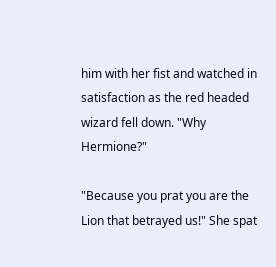him with her fist and watched in satisfaction as the red headed wizard fell down. "Why Hermione?"

"Because you prat you are the Lion that betrayed us!" She spat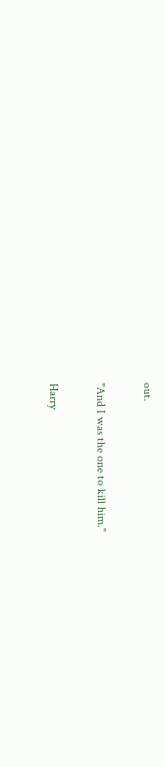out.

"And I was the one to kill him."

Harry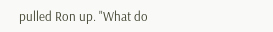pulled Ron up. "What do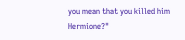you mean that you killed him Hermione?"